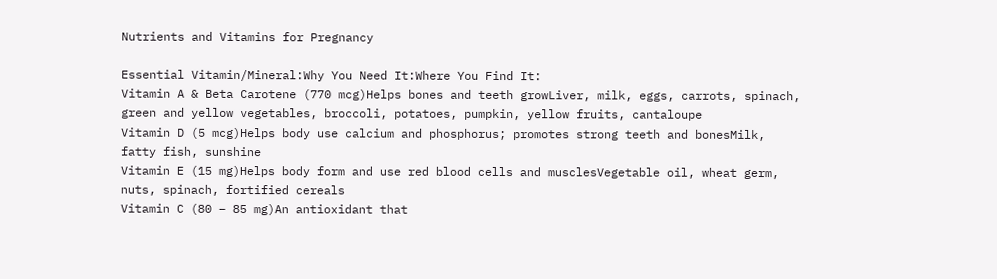Nutrients and Vitamins for Pregnancy

Essential Vitamin/Mineral:Why You Need It:Where You Find It:
Vitamin A & Beta Carotene (770 mcg)Helps bones and teeth growLiver, milk, eggs, carrots, spinach, green and yellow vegetables, broccoli, potatoes, pumpkin, yellow fruits, cantaloupe
Vitamin D (5 mcg)Helps body use calcium and phosphorus; promotes strong teeth and bonesMilk, fatty fish, sunshine
Vitamin E (15 mg)Helps body form and use red blood cells and musclesVegetable oil, wheat germ, nuts, spinach, fortified cereals
Vitamin C (80 – 85 mg)An antioxidant that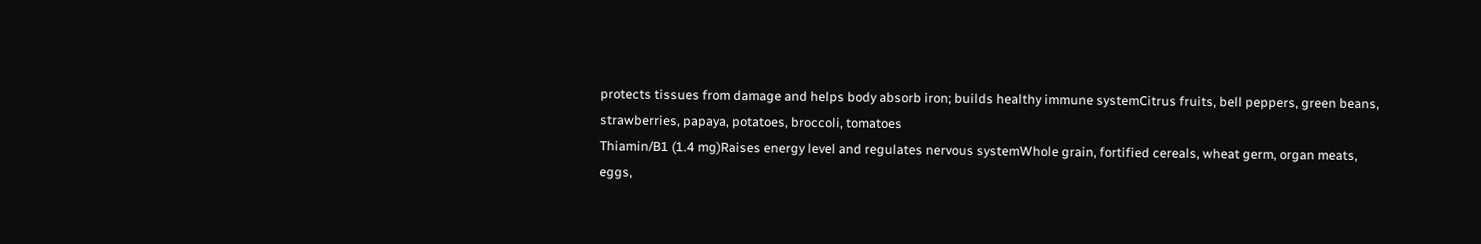protects tissues from damage and helps body absorb iron; builds healthy immune systemCitrus fruits, bell peppers, green beans, strawberries, papaya, potatoes, broccoli, tomatoes
Thiamin/B1 (1.4 mg)Raises energy level and regulates nervous systemWhole grain, fortified cereals, wheat germ, organ meats, eggs,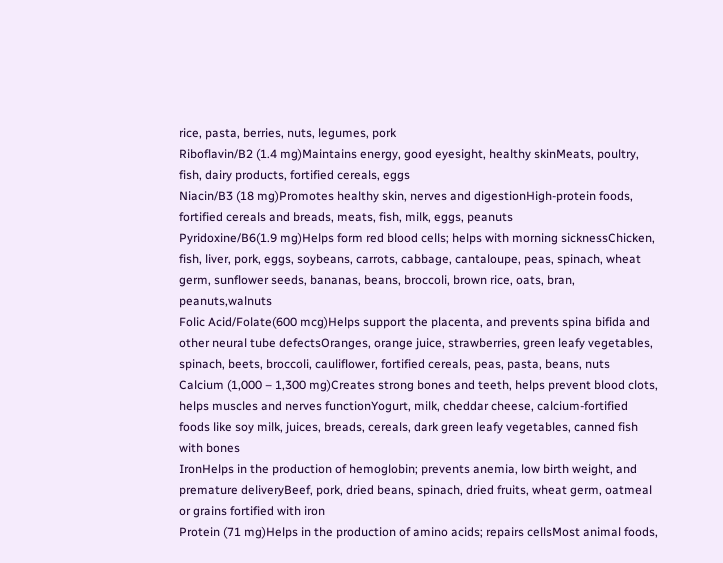rice, pasta, berries, nuts, legumes, pork
Riboflavin/B2 (1.4 mg)Maintains energy, good eyesight, healthy skinMeats, poultry, fish, dairy products, fortified cereals, eggs
Niacin/B3 (18 mg)Promotes healthy skin, nerves and digestionHigh-protein foods, fortified cereals and breads, meats, fish, milk, eggs, peanuts
Pyridoxine/B6(1.9 mg)Helps form red blood cells; helps with morning sicknessChicken, fish, liver, pork, eggs, soybeans, carrots, cabbage, cantaloupe, peas, spinach, wheat germ, sunflower seeds, bananas, beans, broccoli, brown rice, oats, bran, peanuts,walnuts
Folic Acid/Folate(600 mcg)Helps support the placenta, and prevents spina bifida and other neural tube defectsOranges, orange juice, strawberries, green leafy vegetables, spinach, beets, broccoli, cauliflower, fortified cereals, peas, pasta, beans, nuts
Calcium (1,000 – 1,300 mg)Creates strong bones and teeth, helps prevent blood clots, helps muscles and nerves functionYogurt, milk, cheddar cheese, calcium-fortified foods like soy milk, juices, breads, cereals, dark green leafy vegetables, canned fish with bones
IronHelps in the production of hemoglobin; prevents anemia, low birth weight, and premature deliveryBeef, pork, dried beans, spinach, dried fruits, wheat germ, oatmeal or grains fortified with iron
Protein (71 mg)Helps in the production of amino acids; repairs cellsMost animal foods,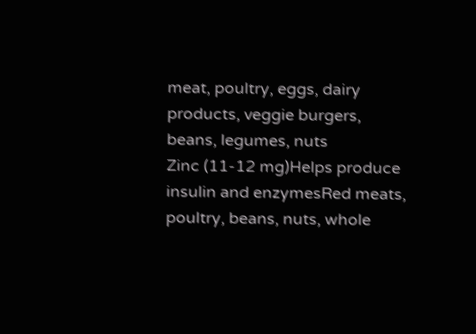meat, poultry, eggs, dairy products, veggie burgers, beans, legumes, nuts
Zinc (11-12 mg)Helps produce insulin and enzymesRed meats, poultry, beans, nuts, whole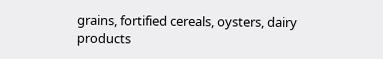grains, fortified cereals, oysters, dairy products